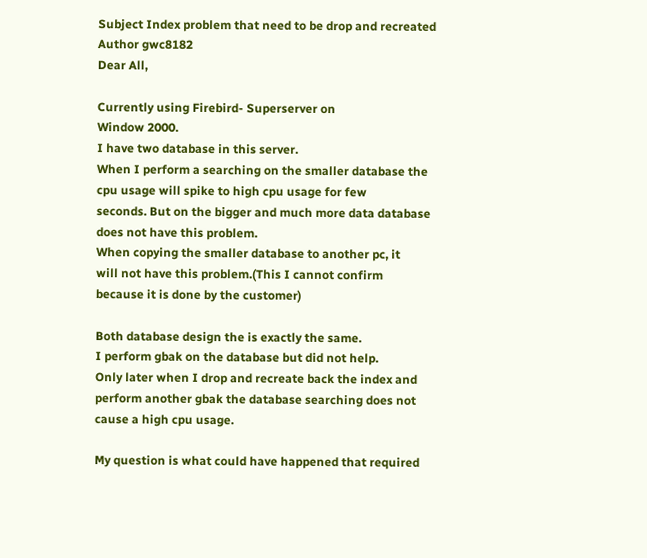Subject Index problem that need to be drop and recreated
Author gwc8182
Dear All,

Currently using Firebird- Superserver on
Window 2000.
I have two database in this server.
When I perform a searching on the smaller database the
cpu usage will spike to high cpu usage for few
seconds. But on the bigger and much more data database
does not have this problem.
When copying the smaller database to another pc, it
will not have this problem.(This I cannot confirm
because it is done by the customer)

Both database design the is exactly the same.
I perform gbak on the database but did not help.
Only later when I drop and recreate back the index and
perform another gbak the database searching does not
cause a high cpu usage.

My question is what could have happened that required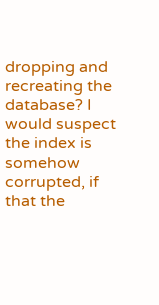dropping and recreating the database? I would suspect
the index is somehow corrupted, if that the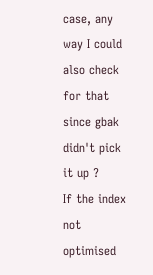case, any
way I could also check for that since gbak didn't pick
it up ?
If the index not optimised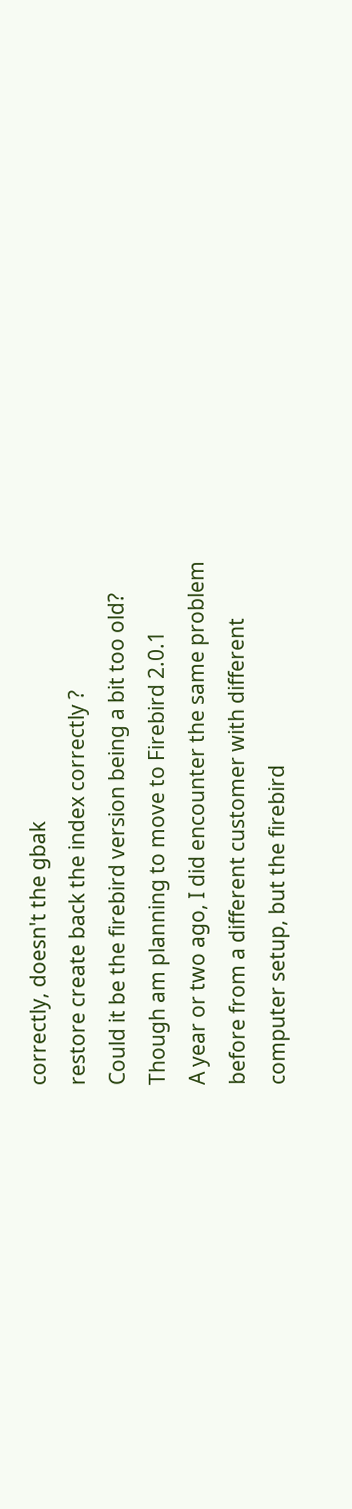correctly, doesn't the gbak
restore create back the index correctly ?
Could it be the firebird version being a bit too old?
Though am planning to move to Firebird 2.0.1
A year or two ago, I did encounter the same problem
before from a different customer with different
computer setup, but the firebird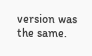version was the same.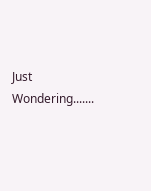Just Wondering.......